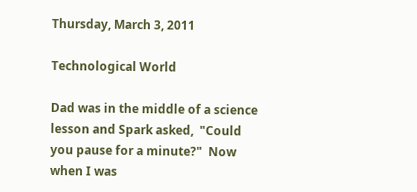Thursday, March 3, 2011

Technological World

Dad was in the middle of a science lesson and Spark asked,  "Could you pause for a minute?"  Now when I was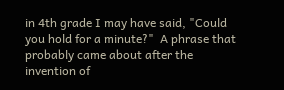in 4th grade I may have said, "Could you hold for a minute?"  A phrase that probably came about after the invention of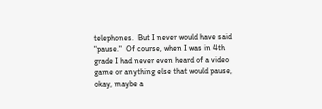telephones.  But I never would have said "pause."  Of course, when I was in 4th grade I had never even heard of a video game or anything else that would pause, okay, maybe a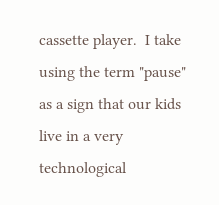cassette player.  I take using the term "pause" as a sign that our kids live in a very technological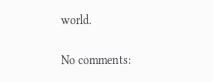world.

No comments: